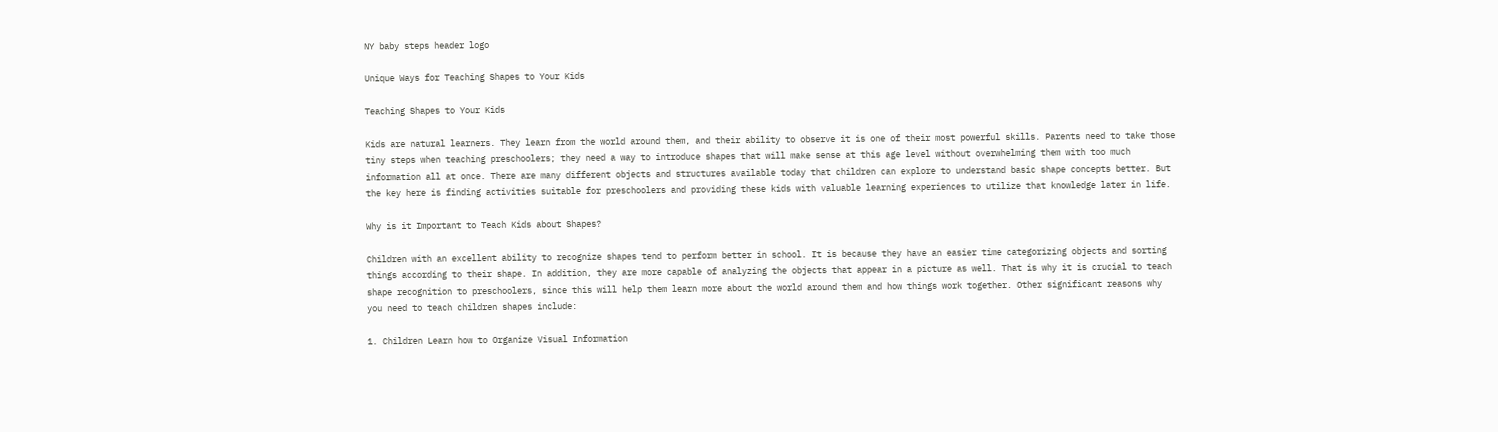NY baby steps header logo

Unique Ways for Teaching Shapes to Your Kids

Teaching Shapes to Your Kids

Kids are natural learners. They learn from the world around them, and their ability to observe it is one of their most powerful skills. Parents need to take those tiny steps when teaching preschoolers; they need a way to introduce shapes that will make sense at this age level without overwhelming them with too much information all at once. There are many different objects and structures available today that children can explore to understand basic shape concepts better. But the key here is finding activities suitable for preschoolers and providing these kids with valuable learning experiences to utilize that knowledge later in life.

Why is it Important to Teach Kids about Shapes?

Children with an excellent ability to recognize shapes tend to perform better in school. It is because they have an easier time categorizing objects and sorting things according to their shape. In addition, they are more capable of analyzing the objects that appear in a picture as well. That is why it is crucial to teach shape recognition to preschoolers, since this will help them learn more about the world around them and how things work together. Other significant reasons why you need to teach children shapes include:

1. Children Learn how to Organize Visual Information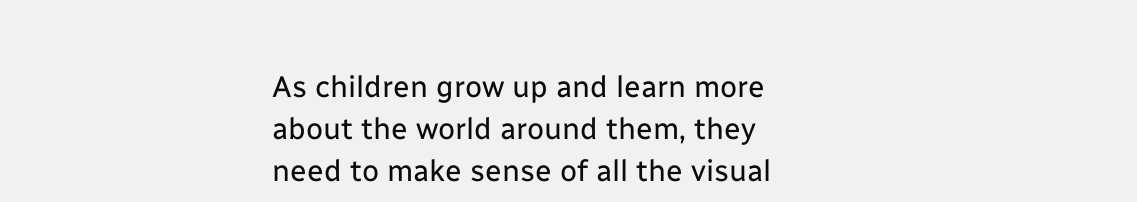As children grow up and learn more about the world around them, they need to make sense of all the visual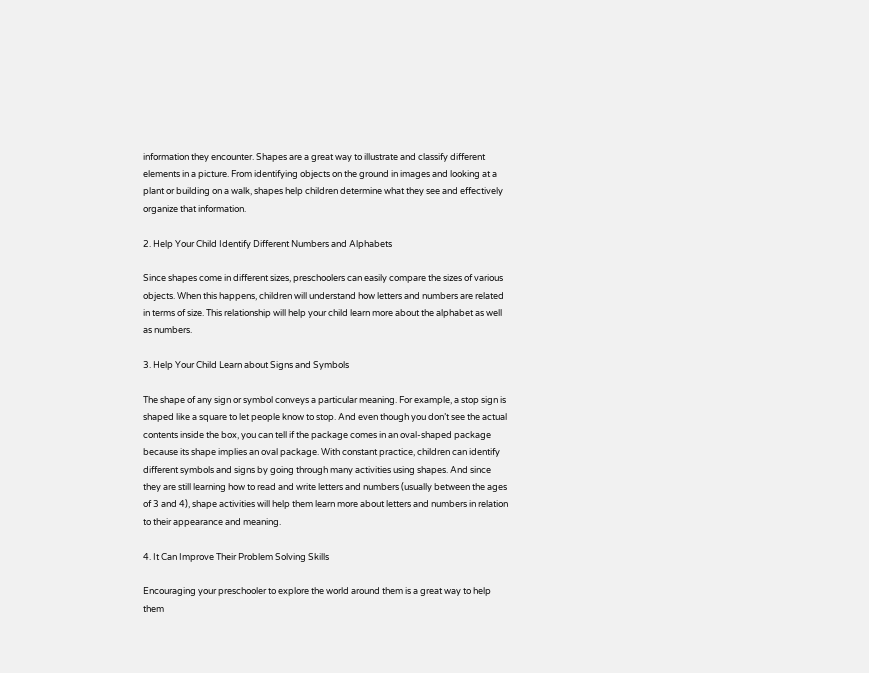information they encounter. Shapes are a great way to illustrate and classify different elements in a picture. From identifying objects on the ground in images and looking at a plant or building on a walk, shapes help children determine what they see and effectively organize that information.

2. Help Your Child Identify Different Numbers and Alphabets

Since shapes come in different sizes, preschoolers can easily compare the sizes of various objects. When this happens, children will understand how letters and numbers are related in terms of size. This relationship will help your child learn more about the alphabet as well as numbers.

3. Help Your Child Learn about Signs and Symbols

The shape of any sign or symbol conveys a particular meaning. For example, a stop sign is shaped like a square to let people know to stop. And even though you don’t see the actual contents inside the box, you can tell if the package comes in an oval-shaped package because its shape implies an oval package. With constant practice, children can identify different symbols and signs by going through many activities using shapes. And since they are still learning how to read and write letters and numbers (usually between the ages of 3 and 4), shape activities will help them learn more about letters and numbers in relation to their appearance and meaning.

4. It Can Improve Their Problem Solving Skills

Encouraging your preschooler to explore the world around them is a great way to help them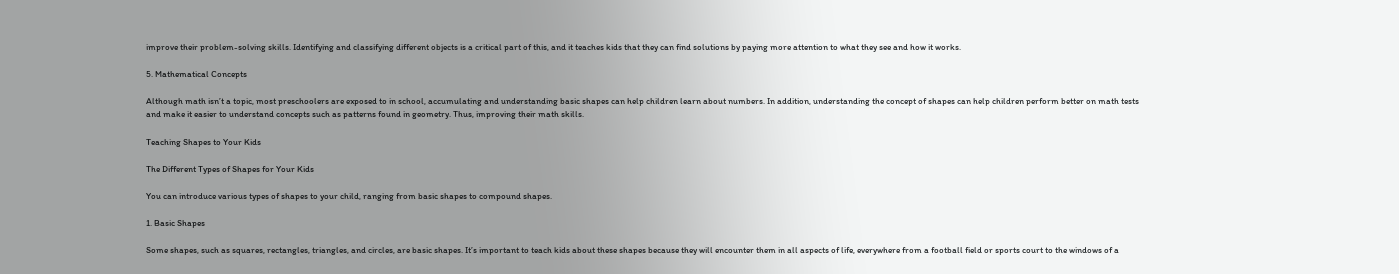improve their problem-solving skills. Identifying and classifying different objects is a critical part of this, and it teaches kids that they can find solutions by paying more attention to what they see and how it works.

5. Mathematical Concepts

Although math isn’t a topic, most preschoolers are exposed to in school, accumulating and understanding basic shapes can help children learn about numbers. In addition, understanding the concept of shapes can help children perform better on math tests and make it easier to understand concepts such as patterns found in geometry. Thus, improving their math skills.

Teaching Shapes to Your Kids

The Different Types of Shapes for Your Kids

You can introduce various types of shapes to your child, ranging from basic shapes to compound shapes.

1. Basic Shapes

Some shapes, such as squares, rectangles, triangles, and circles, are basic shapes. It’s important to teach kids about these shapes because they will encounter them in all aspects of life, everywhere from a football field or sports court to the windows of a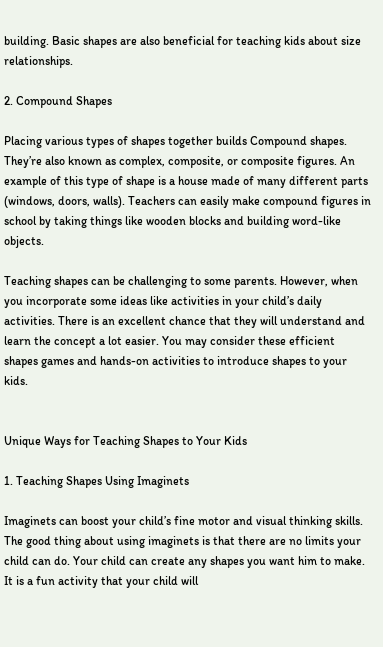building. Basic shapes are also beneficial for teaching kids about size relationships.

2. Compound Shapes

Placing various types of shapes together builds Compound shapes. They’re also known as complex, composite, or composite figures. An example of this type of shape is a house made of many different parts (windows, doors, walls). Teachers can easily make compound figures in school by taking things like wooden blocks and building word-like objects.

Teaching shapes can be challenging to some parents. However, when you incorporate some ideas like activities in your child’s daily activities. There is an excellent chance that they will understand and learn the concept a lot easier. You may consider these efficient shapes games and hands-on activities to introduce shapes to your kids.


Unique Ways for Teaching Shapes to Your Kids

1. Teaching Shapes Using Imaginets

Imaginets can boost your child’s fine motor and visual thinking skills. The good thing about using imaginets is that there are no limits your child can do. Your child can create any shapes you want him to make. It is a fun activity that your child will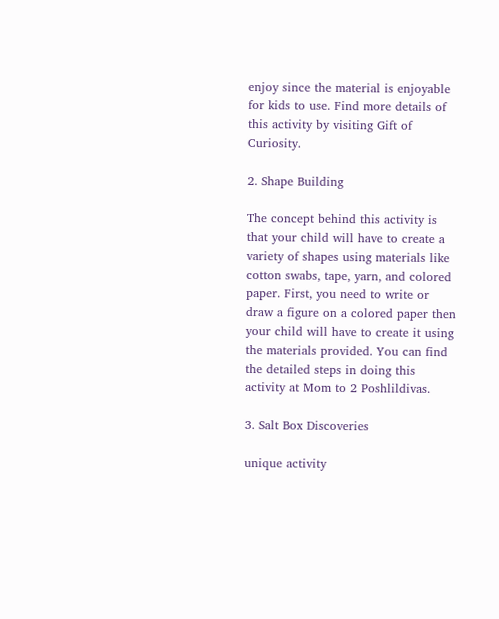enjoy since the material is enjoyable for kids to use. Find more details of this activity by visiting Gift of Curiosity.

2. Shape Building

The concept behind this activity is that your child will have to create a variety of shapes using materials like cotton swabs, tape, yarn, and colored paper. First, you need to write or draw a figure on a colored paper then your child will have to create it using the materials provided. You can find the detailed steps in doing this activity at Mom to 2 Poshlildivas.

3. Salt Box Discoveries

unique activity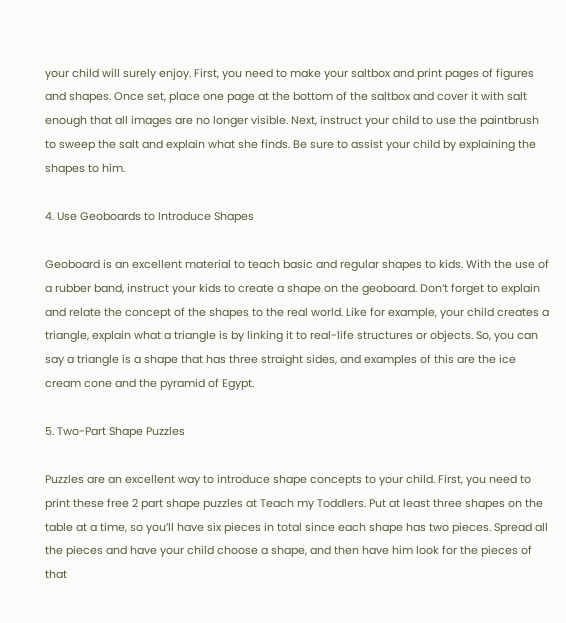your child will surely enjoy. First, you need to make your saltbox and print pages of figures and shapes. Once set, place one page at the bottom of the saltbox and cover it with salt enough that all images are no longer visible. Next, instruct your child to use the paintbrush to sweep the salt and explain what she finds. Be sure to assist your child by explaining the shapes to him.

4. Use Geoboards to Introduce Shapes

Geoboard is an excellent material to teach basic and regular shapes to kids. With the use of a rubber band, instruct your kids to create a shape on the geoboard. Don’t forget to explain and relate the concept of the shapes to the real world. Like for example, your child creates a triangle, explain what a triangle is by linking it to real-life structures or objects. So, you can say a triangle is a shape that has three straight sides, and examples of this are the ice cream cone and the pyramid of Egypt.

5. Two-Part Shape Puzzles

Puzzles are an excellent way to introduce shape concepts to your child. First, you need to print these free 2 part shape puzzles at Teach my Toddlers. Put at least three shapes on the table at a time, so you’ll have six pieces in total since each shape has two pieces. Spread all the pieces and have your child choose a shape, and then have him look for the pieces of that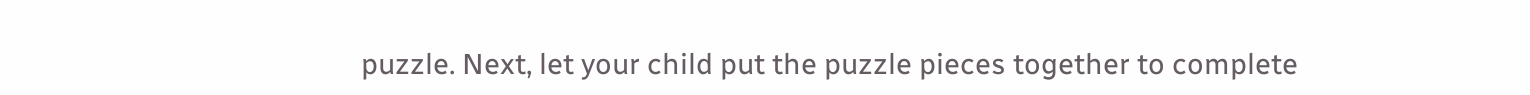puzzle. Next, let your child put the puzzle pieces together to complete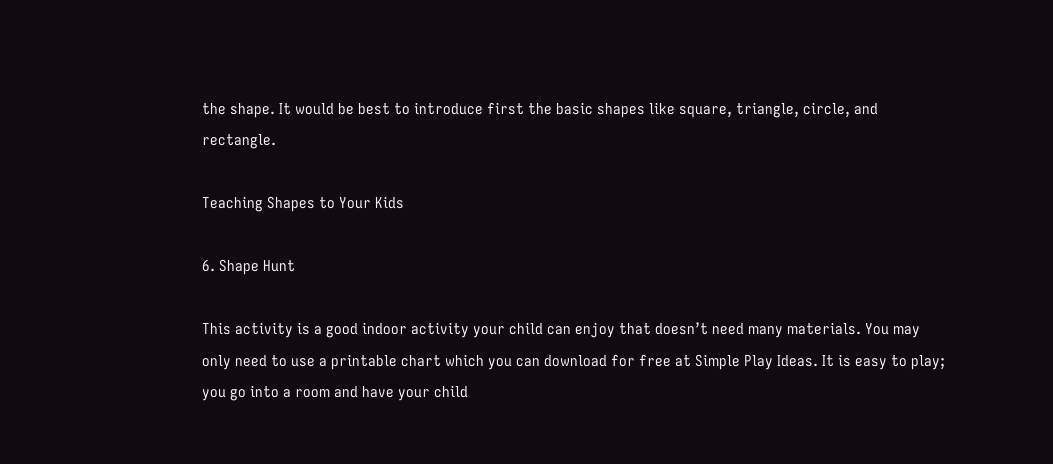the shape. It would be best to introduce first the basic shapes like square, triangle, circle, and rectangle.

Teaching Shapes to Your Kids

6. Shape Hunt

This activity is a good indoor activity your child can enjoy that doesn’t need many materials. You may only need to use a printable chart which you can download for free at Simple Play Ideas. It is easy to play; you go into a room and have your child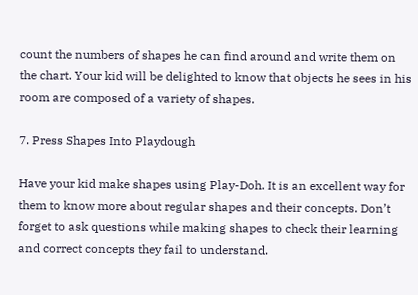count the numbers of shapes he can find around and write them on the chart. Your kid will be delighted to know that objects he sees in his room are composed of a variety of shapes.

7. Press Shapes Into Playdough

Have your kid make shapes using Play-Doh. It is an excellent way for them to know more about regular shapes and their concepts. Don’t forget to ask questions while making shapes to check their learning and correct concepts they fail to understand.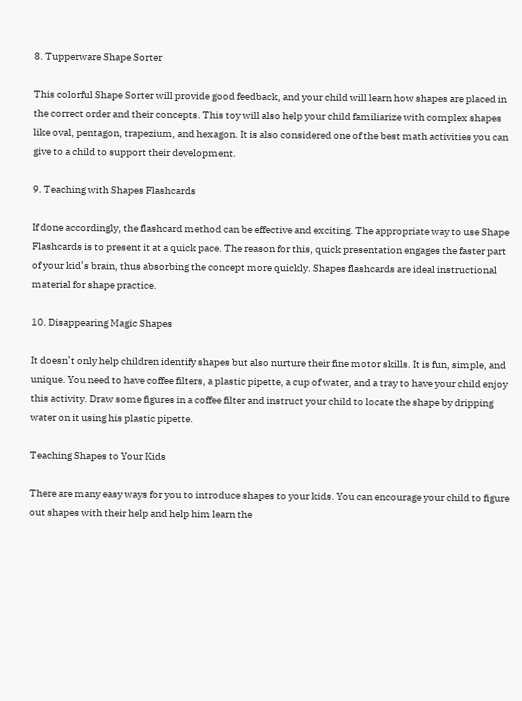8. Tupperware Shape Sorter

This colorful Shape Sorter will provide good feedback, and your child will learn how shapes are placed in the correct order and their concepts. This toy will also help your child familiarize with complex shapes like oval, pentagon, trapezium, and hexagon. It is also considered one of the best math activities you can give to a child to support their development.

9. Teaching with Shapes Flashcards

If done accordingly, the flashcard method can be effective and exciting. The appropriate way to use Shape Flashcards is to present it at a quick pace. The reason for this, quick presentation engages the faster part of your kid’s brain, thus absorbing the concept more quickly. Shapes flashcards are ideal instructional material for shape practice.

10. Disappearing Magic Shapes

It doesn’t only help children identify shapes but also nurture their fine motor skills. It is fun, simple, and unique. You need to have coffee filters, a plastic pipette, a cup of water, and a tray to have your child enjoy this activity. Draw some figures in a coffee filter and instruct your child to locate the shape by dripping water on it using his plastic pipette.

Teaching Shapes to Your Kids

There are many easy ways for you to introduce shapes to your kids. You can encourage your child to figure out shapes with their help and help him learn the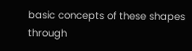basic concepts of these shapes through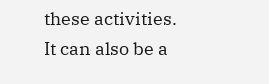these activities. It can also be a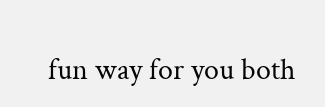fun way for you both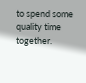to spend some quality time together.